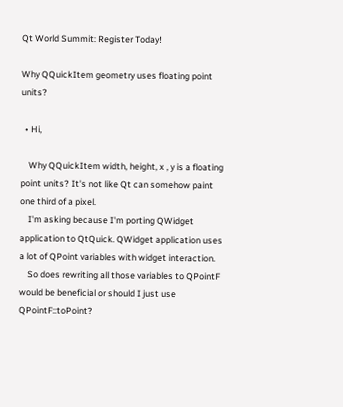Qt World Summit: Register Today!

Why QQuickItem geometry uses floating point units?

  • Hi,

    Why QQuickItem width, height, x , y is a floating point units? It's not like Qt can somehow paint one third of a pixel.
    I'm asking because I'm porting QWidget application to QtQuick. QWidget application uses a lot of QPoint variables with widget interaction.
    So does rewriting all those variables to QPointF would be beneficial or should I just use QPointF::toPoint?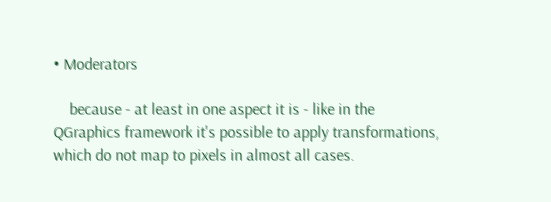• Moderators

    because - at least in one aspect it is - like in the QGraphics framework it's possible to apply transformations, which do not map to pixels in almost all cases.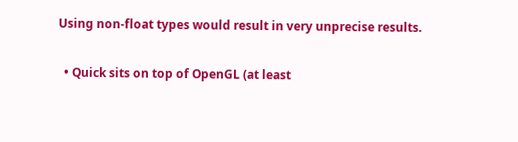Using non-float types would result in very unprecise results.

  • Quick sits on top of OpenGL (at least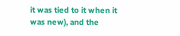it was tied to it when it was new), and the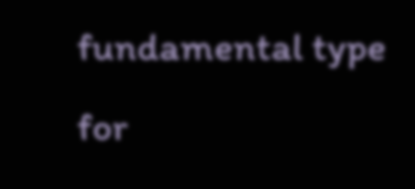fundamental type for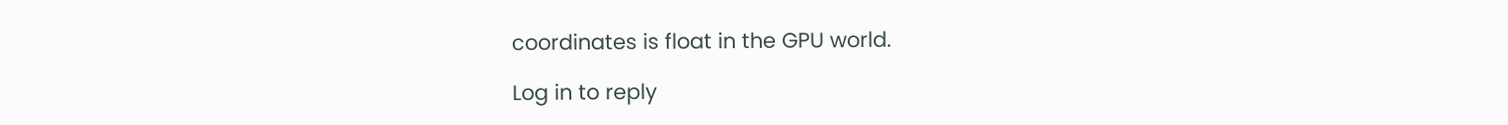coordinates is float in the GPU world.

Log in to reply